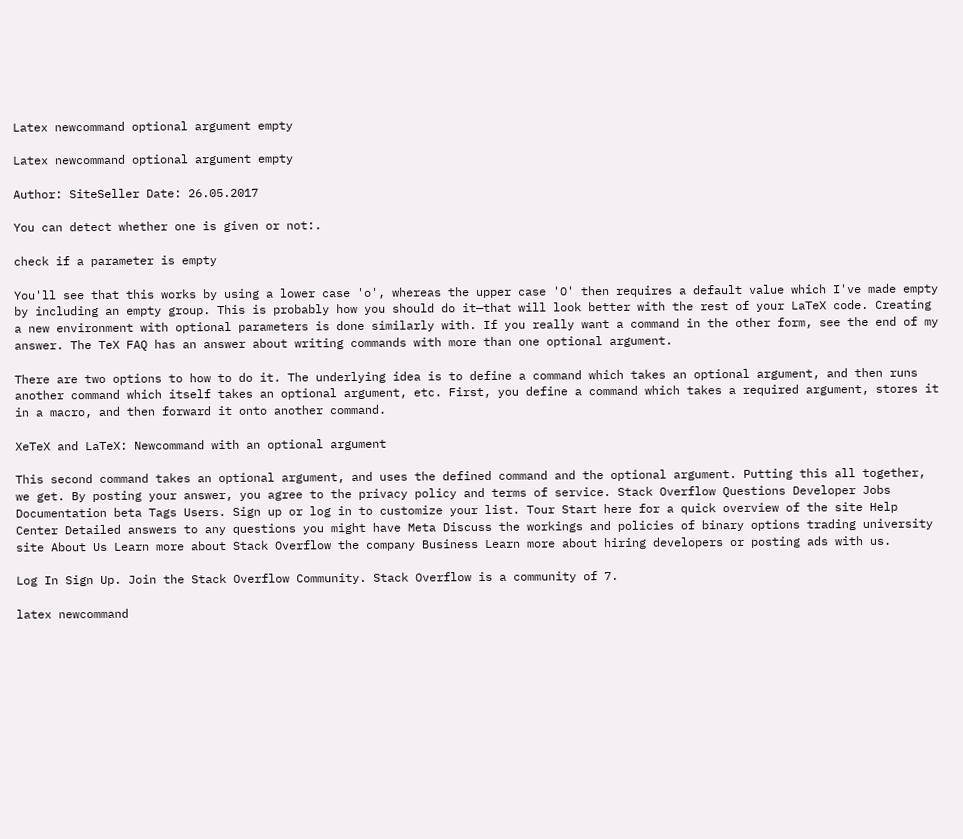Latex newcommand optional argument empty

Latex newcommand optional argument empty

Author: SiteSeller Date: 26.05.2017

You can detect whether one is given or not:.

check if a parameter is empty

You'll see that this works by using a lower case 'o', whereas the upper case 'O' then requires a default value which I've made empty by including an empty group. This is probably how you should do it—that will look better with the rest of your LaTeX code. Creating a new environment with optional parameters is done similarly with. If you really want a command in the other form, see the end of my answer. The TeX FAQ has an answer about writing commands with more than one optional argument.

There are two options to how to do it. The underlying idea is to define a command which takes an optional argument, and then runs another command which itself takes an optional argument, etc. First, you define a command which takes a required argument, stores it in a macro, and then forward it onto another command.

XeTeX and LaTeX: Newcommand with an optional argument

This second command takes an optional argument, and uses the defined command and the optional argument. Putting this all together, we get. By posting your answer, you agree to the privacy policy and terms of service. Stack Overflow Questions Developer Jobs Documentation beta Tags Users. Sign up or log in to customize your list. Tour Start here for a quick overview of the site Help Center Detailed answers to any questions you might have Meta Discuss the workings and policies of binary options trading university site About Us Learn more about Stack Overflow the company Business Learn more about hiring developers or posting ads with us.

Log In Sign Up. Join the Stack Overflow Community. Stack Overflow is a community of 7.

latex newcommand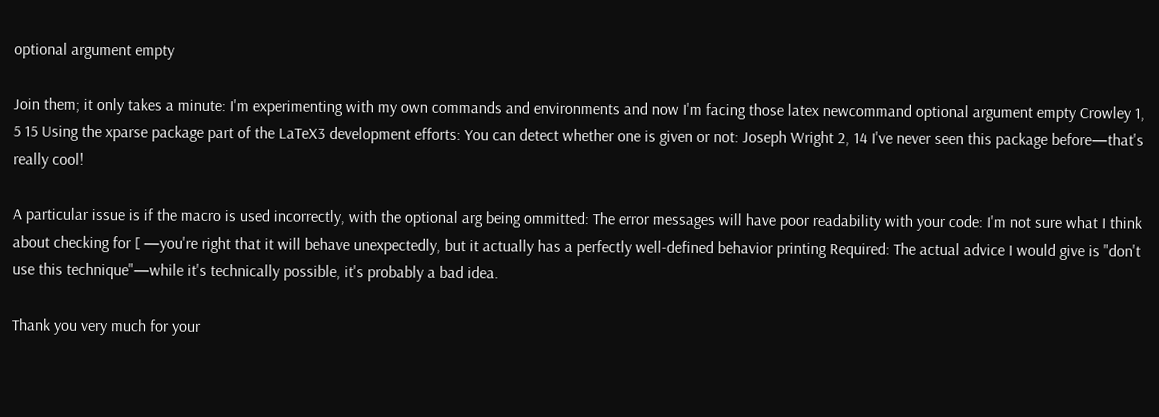optional argument empty

Join them; it only takes a minute: I'm experimenting with my own commands and environments and now I'm facing those latex newcommand optional argument empty Crowley 1, 5 15 Using the xparse package part of the LaTeX3 development efforts: You can detect whether one is given or not: Joseph Wright 2, 14 I've never seen this package before—that's really cool!

A particular issue is if the macro is used incorrectly, with the optional arg being ommitted: The error messages will have poor readability with your code: I'm not sure what I think about checking for [ —you're right that it will behave unexpectedly, but it actually has a perfectly well-defined behavior printing Required: The actual advice I would give is "don't use this technique"—while it's technically possible, it's probably a bad idea.

Thank you very much for your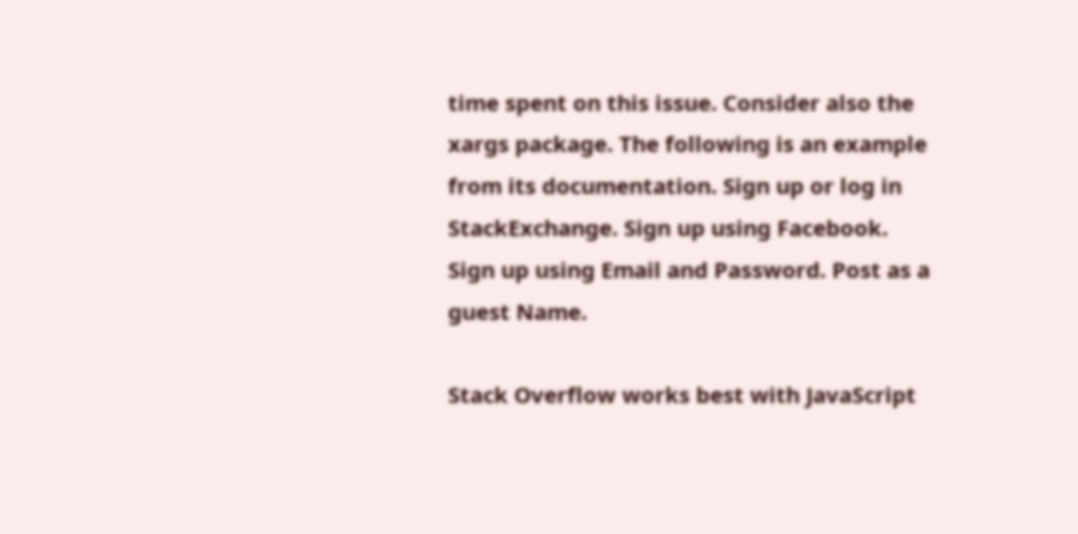time spent on this issue. Consider also the xargs package. The following is an example from its documentation. Sign up or log in StackExchange. Sign up using Facebook. Sign up using Email and Password. Post as a guest Name.

Stack Overflow works best with JavaScript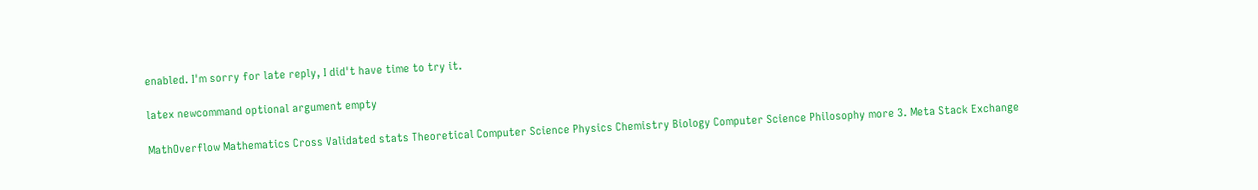enabled. I'm sorry for late reply, I did't have time to try it.

latex newcommand optional argument empty

MathOverflow Mathematics Cross Validated stats Theoretical Computer Science Physics Chemistry Biology Computer Science Philosophy more 3. Meta Stack Exchange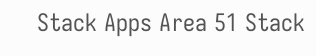Stack Apps Area 51 Stack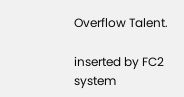Overflow Talent.

inserted by FC2 system